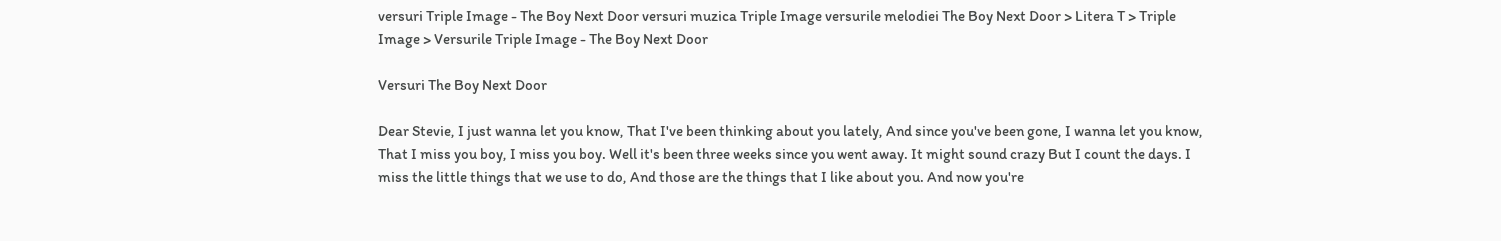versuri Triple Image - The Boy Next Door versuri muzica Triple Image versurile melodiei The Boy Next Door > Litera T > Triple Image > Versurile Triple Image - The Boy Next Door

Versuri The Boy Next Door

Dear Stevie, I just wanna let you know, That I've been thinking about you lately, And since you've been gone, I wanna let you know, That I miss you boy, I miss you boy. Well it's been three weeks since you went away. It might sound crazy But I count the days. I miss the little things that we use to do, And those are the things that I like about you. And now you're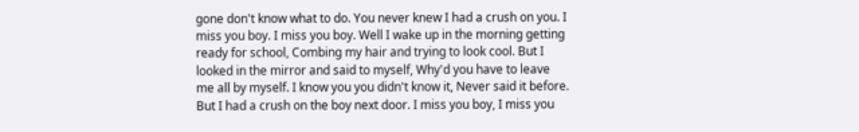gone don't know what to do. You never knew I had a crush on you. I miss you boy. I miss you boy. Well I wake up in the morning getting ready for school, Combing my hair and trying to look cool. But I looked in the mirror and said to myself, Why'd you have to leave me all by myself. I know you you didn't know it, Never said it before. But I had a crush on the boy next door. I miss you boy, I miss you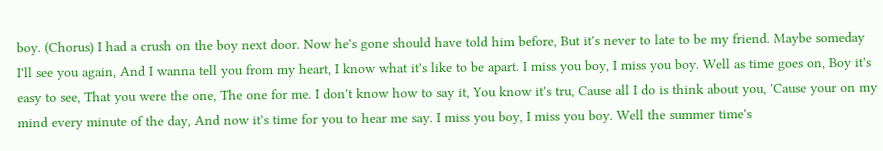boy. (Chorus) I had a crush on the boy next door. Now he's gone should have told him before, But it's never to late to be my friend. Maybe someday I'll see you again, And I wanna tell you from my heart, I know what it's like to be apart. I miss you boy, I miss you boy. Well as time goes on, Boy it's easy to see, That you were the one, The one for me. I don't know how to say it, You know it's tru, Cause all I do is think about you, 'Cause your on my mind every minute of the day, And now it's time for you to hear me say. I miss you boy, I miss you boy. Well the summer time's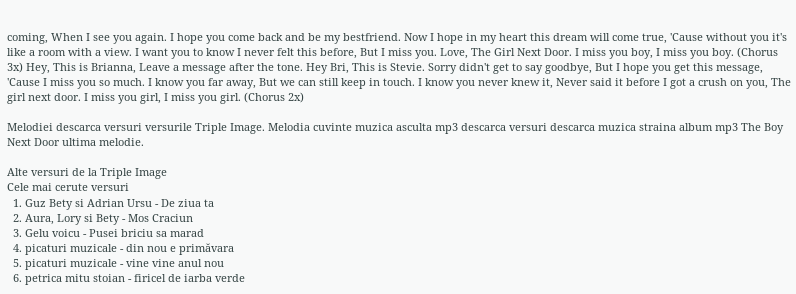coming, When I see you again. I hope you come back and be my bestfriend. Now I hope in my heart this dream will come true, 'Cause without you it's like a room with a view. I want you to know I never felt this before, But I miss you. Love, The Girl Next Door. I miss you boy, I miss you boy. (Chorus 3x) Hey, This is Brianna, Leave a message after the tone. Hey Bri, This is Stevie. Sorry didn't get to say goodbye, But I hope you get this message, 'Cause I miss you so much. I know you far away, But we can still keep in touch. I know you never knew it, Never said it before I got a crush on you, The girl next door. I miss you girl, I miss you girl. (Chorus 2x)

Melodiei descarca versuri versurile Triple Image. Melodia cuvinte muzica asculta mp3 descarca versuri descarca muzica straina album mp3 The Boy Next Door ultima melodie.

Alte versuri de la Triple Image
Cele mai cerute versuri
  1. Guz Bety si Adrian Ursu - De ziua ta
  2. Aura, Lory si Bety - Mos Craciun
  3. Gelu voicu - Pusei briciu sa marad
  4. picaturi muzicale - din nou e primăvara
  5. picaturi muzicale - vine vine anul nou
  6. petrica mitu stoian - firicel de iarba verde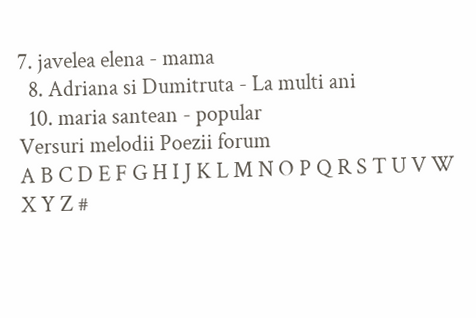7. javelea elena - mama
  8. Adriana si Dumitruta - La multi ani
  10. maria santean - popular
Versuri melodii Poezii forum
A B C D E F G H I J K L M N O P Q R S T U V W X Y Z #